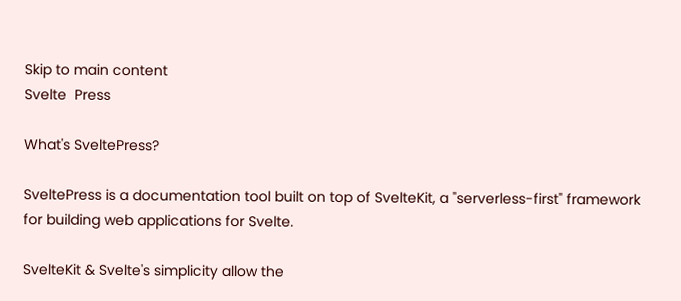Skip to main content
Svelte  Press

What's SveltePress?

SveltePress is a documentation tool built on top of SvelteKit, a "serverless-first" framework for building web applications for Svelte.

SvelteKit & Svelte's simplicity allow the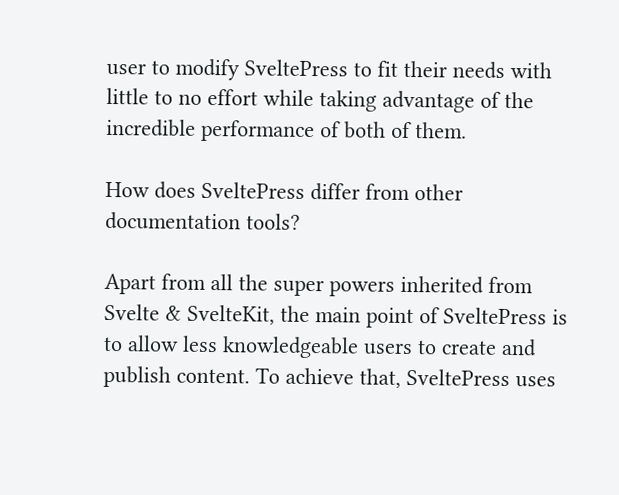user to modify SveltePress to fit their needs with little to no effort while taking advantage of the incredible performance of both of them.

How does SveltePress differ from other documentation tools?

Apart from all the super powers inherited from Svelte & SvelteKit, the main point of SveltePress is to allow less knowledgeable users to create and publish content. To achieve that, SveltePress uses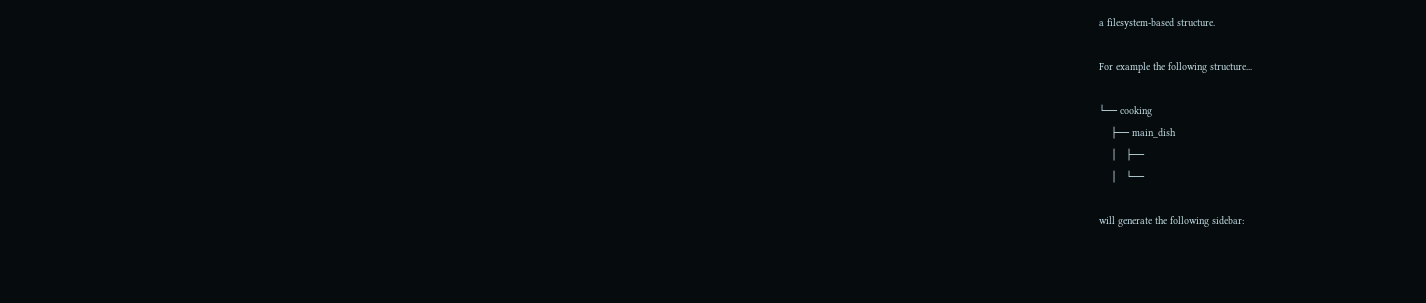a filesystem-based structure.

For example the following structure...

└── cooking
    ├── main_dish
    │   ├──
    │   └──

will generate the following sidebar: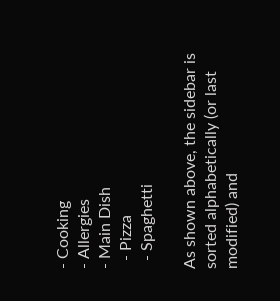- Cooking
- Allergies
- Main Dish
  - Pizza
  - Spaghetti

As shown above, the sidebar is sorted alphabetically (or last modified) and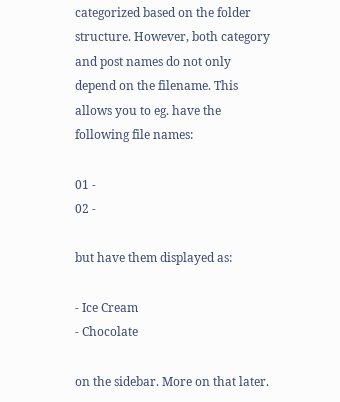categorized based on the folder structure. However, both category and post names do not only depend on the filename. This allows you to eg. have the following file names:

01 -
02 -

but have them displayed as:

- Ice Cream
- Chocolate

on the sidebar. More on that later.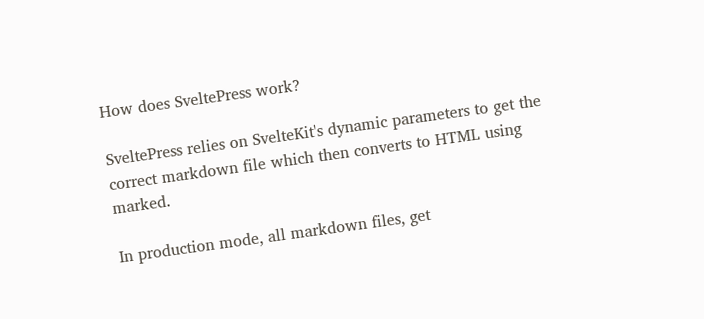How does SveltePress work?

SveltePress relies on SvelteKit's dynamic parameters to get the correct markdown file which then converts to HTML using marked.

In production mode, all markdown files, get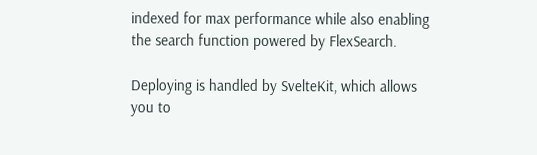indexed for max performance while also enabling the search function powered by FlexSearch.

Deploying is handled by SvelteKit, which allows you to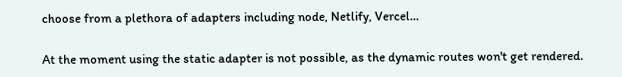choose from a plethora of adapters including node, Netlify, Vercel...

At the moment using the static adapter is not possible, as the dynamic routes won't get rendered.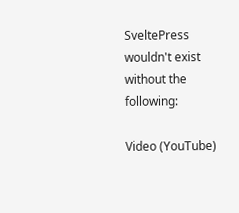SveltePress wouldn't exist without the following:

Video (YouTube)